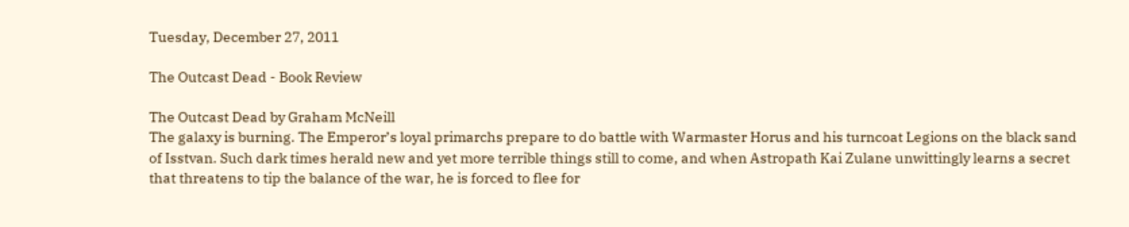Tuesday, December 27, 2011

The Outcast Dead - Book Review

The Outcast Dead by Graham McNeill
The galaxy is burning. The Emperor’s loyal primarchs prepare to do battle with Warmaster Horus and his turncoat Legions on the black sand of Isstvan. Such dark times herald new and yet more terrible things still to come, and when Astropath Kai Zulane unwittingly learns a secret that threatens to tip the balance of the war, he is forced to flee for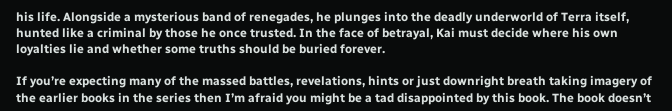his life. Alongside a mysterious band of renegades, he plunges into the deadly underworld of Terra itself, hunted like a criminal by those he once trusted. In the face of betrayal, Kai must decide where his own loyalties lie and whether some truths should be buried forever.

If you’re expecting many of the massed battles, revelations, hints or just downright breath taking imagery of the earlier books in the series then I’m afraid you might be a tad disappointed by this book. The book doesn’t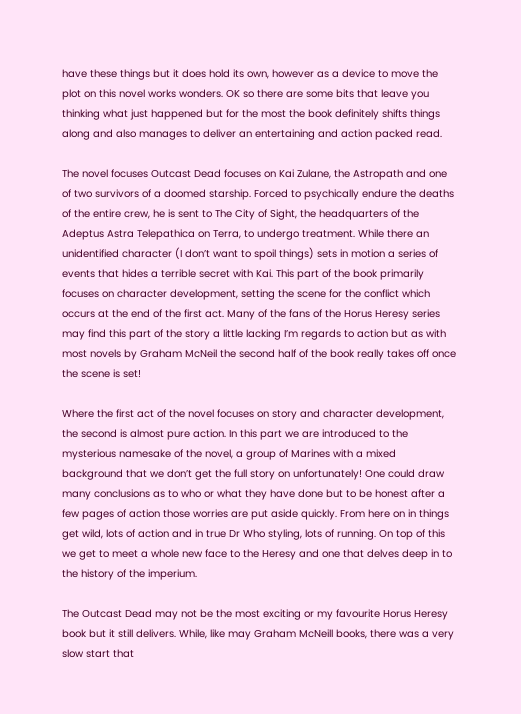have these things but it does hold its own, however as a device to move the plot on this novel works wonders. OK so there are some bits that leave you thinking what just happened but for the most the book definitely shifts things along and also manages to deliver an entertaining and action packed read.

The novel focuses Outcast Dead focuses on Kai Zulane, the Astropath and one of two survivors of a doomed starship. Forced to psychically endure the deaths of the entire crew, he is sent to The City of Sight, the headquarters of the Adeptus Astra Telepathica on Terra, to undergo treatment. While there an unidentified character (I don’t want to spoil things) sets in motion a series of events that hides a terrible secret with Kai. This part of the book primarily focuses on character development, setting the scene for the conflict which occurs at the end of the first act. Many of the fans of the Horus Heresy series may find this part of the story a little lacking I’m regards to action but as with most novels by Graham McNeil the second half of the book really takes off once the scene is set!

Where the first act of the novel focuses on story and character development, the second is almost pure action. In this part we are introduced to the mysterious namesake of the novel, a group of Marines with a mixed background that we don’t get the full story on unfortunately! One could draw many conclusions as to who or what they have done but to be honest after a few pages of action those worries are put aside quickly. From here on in things get wild, lots of action and in true Dr Who styling, lots of running. On top of this we get to meet a whole new face to the Heresy and one that delves deep in to the history of the imperium.

The Outcast Dead may not be the most exciting or my favourite Horus Heresy book but it still delivers. While, like may Graham McNeill books, there was a very slow start that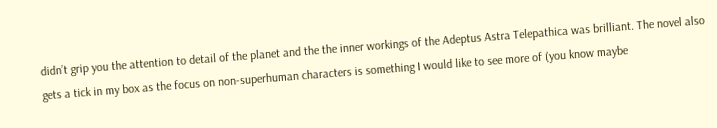didn’t grip you the attention to detail of the planet and the the inner workings of the Adeptus Astra Telepathica was brilliant. The novel also gets a tick in my box as the focus on non-superhuman characters is something I would like to see more of (you know maybe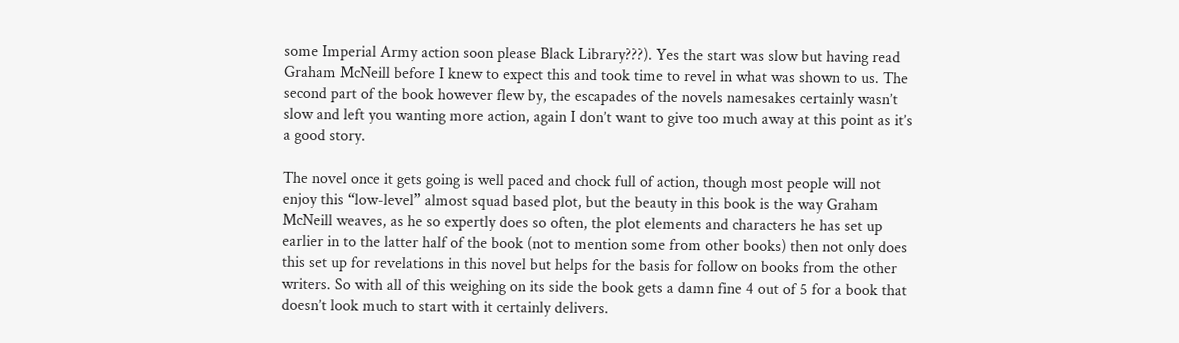some Imperial Army action soon please Black Library???). Yes the start was slow but having read Graham McNeill before I knew to expect this and took time to revel in what was shown to us. The second part of the book however flew by, the escapades of the novels namesakes certainly wasn’t slow and left you wanting more action, again I don’t want to give too much away at this point as it’s a good story.

The novel once it gets going is well paced and chock full of action, though most people will not enjoy this “low-level” almost squad based plot, but the beauty in this book is the way Graham McNeill weaves, as he so expertly does so often, the plot elements and characters he has set up earlier in to the latter half of the book (not to mention some from other books) then not only does this set up for revelations in this novel but helps for the basis for follow on books from the other writers. So with all of this weighing on its side the book gets a damn fine 4 out of 5 for a book that doesn’t look much to start with it certainly delivers.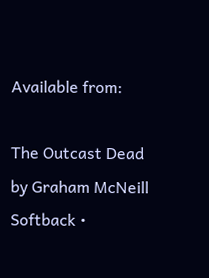Available from:

The Outcast Dead by Graham McNeill
Softback •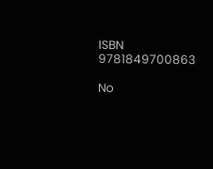ISBN 9781849700863

No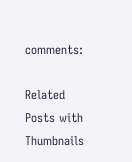comments:

Related Posts with Thumbnails